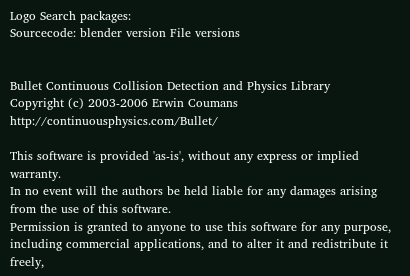Logo Search packages:
Sourcecode: blender version File versions


Bullet Continuous Collision Detection and Physics Library
Copyright (c) 2003-2006 Erwin Coumans  http://continuousphysics.com/Bullet/

This software is provided 'as-is', without any express or implied warranty.
In no event will the authors be held liable for any damages arising from the use of this software.
Permission is granted to anyone to use this software for any purpose,
including commercial applications, and to alter it and redistribute it freely,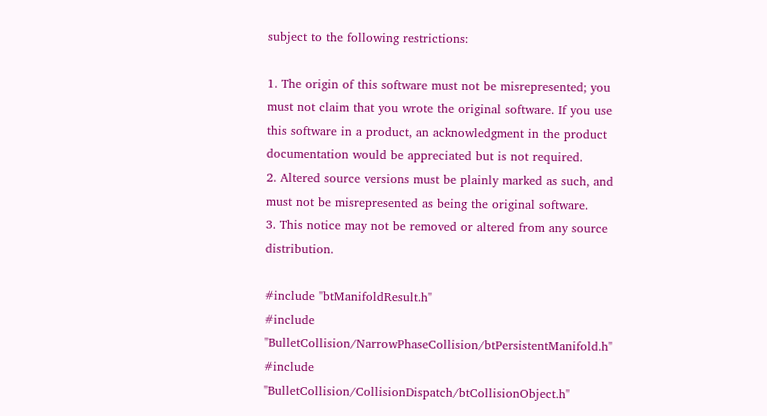subject to the following restrictions:

1. The origin of this software must not be misrepresented; you must not claim that you wrote the original software. If you use this software in a product, an acknowledgment in the product documentation would be appreciated but is not required.
2. Altered source versions must be plainly marked as such, and must not be misrepresented as being the original software.
3. This notice may not be removed or altered from any source distribution.

#include "btManifoldResult.h"
#include "BulletCollision/NarrowPhaseCollision/btPersistentManifold.h"
#include "BulletCollision/CollisionDispatch/btCollisionObject.h"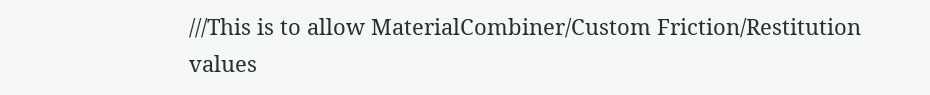///This is to allow MaterialCombiner/Custom Friction/Restitution values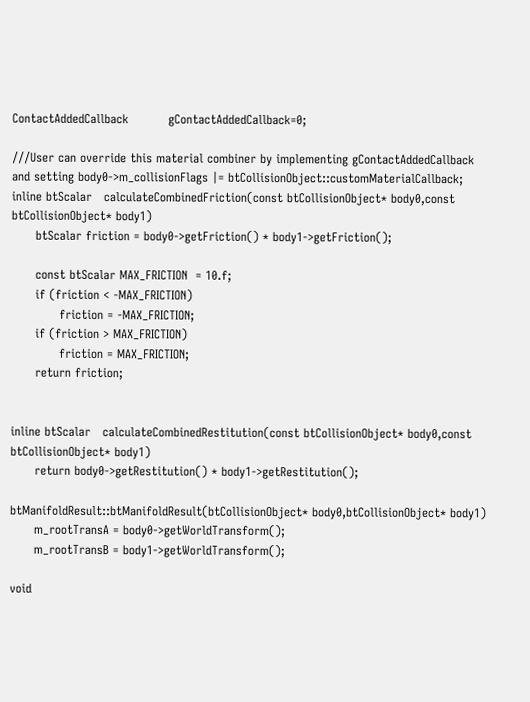ContactAddedCallback          gContactAddedCallback=0;

///User can override this material combiner by implementing gContactAddedCallback and setting body0->m_collisionFlags |= btCollisionObject::customMaterialCallback;
inline btScalar   calculateCombinedFriction(const btCollisionObject* body0,const btCollisionObject* body1)
      btScalar friction = body0->getFriction() * body1->getFriction();

      const btScalar MAX_FRICTION  = 10.f;
      if (friction < -MAX_FRICTION)
            friction = -MAX_FRICTION;
      if (friction > MAX_FRICTION)
            friction = MAX_FRICTION;
      return friction;


inline btScalar   calculateCombinedRestitution(const btCollisionObject* body0,const btCollisionObject* body1)
      return body0->getRestitution() * body1->getRestitution();

btManifoldResult::btManifoldResult(btCollisionObject* body0,btCollisionObject* body1)
      m_rootTransA = body0->getWorldTransform();
      m_rootTransB = body1->getWorldTransform();

void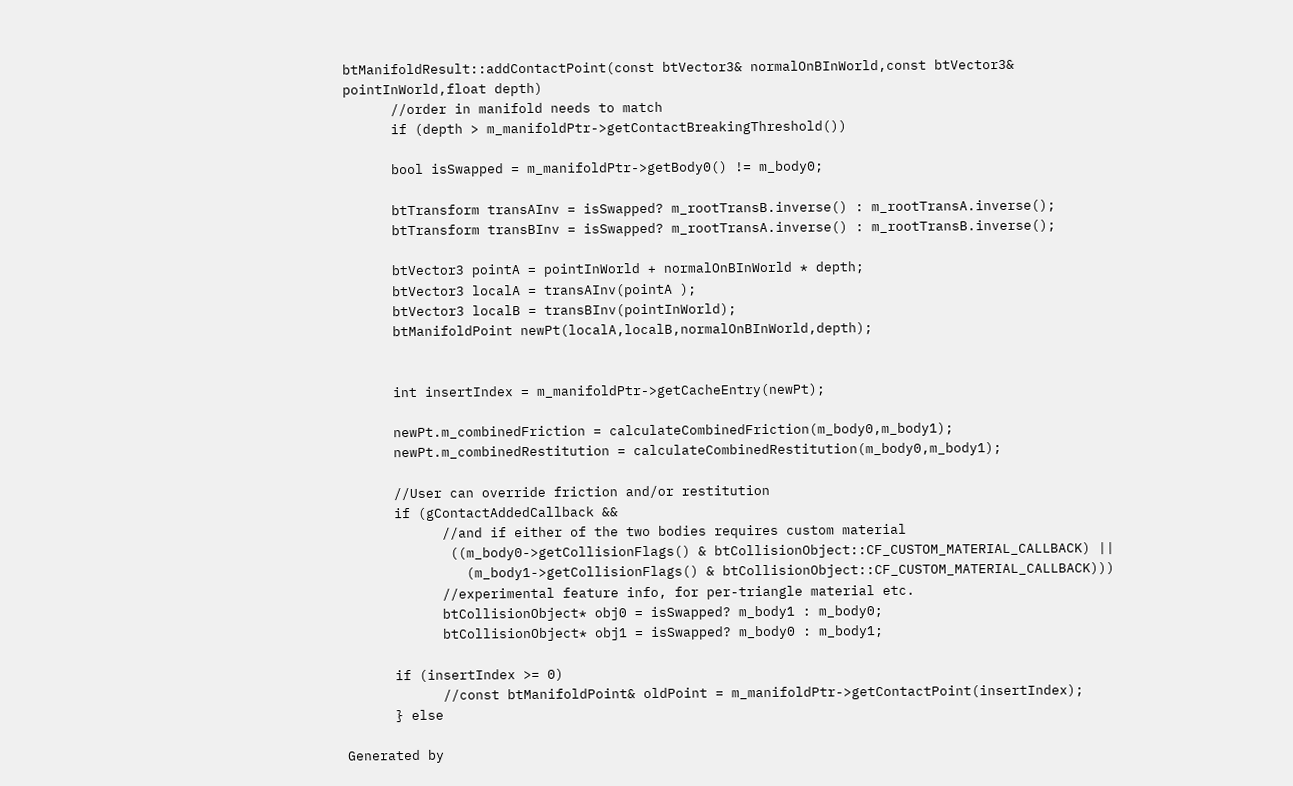btManifoldResult::addContactPoint(const btVector3& normalOnBInWorld,const btVector3& pointInWorld,float depth)
      //order in manifold needs to match
      if (depth > m_manifoldPtr->getContactBreakingThreshold())

      bool isSwapped = m_manifoldPtr->getBody0() != m_body0;

      btTransform transAInv = isSwapped? m_rootTransB.inverse() : m_rootTransA.inverse();
      btTransform transBInv = isSwapped? m_rootTransA.inverse() : m_rootTransB.inverse();

      btVector3 pointA = pointInWorld + normalOnBInWorld * depth;
      btVector3 localA = transAInv(pointA );
      btVector3 localB = transBInv(pointInWorld);
      btManifoldPoint newPt(localA,localB,normalOnBInWorld,depth);


      int insertIndex = m_manifoldPtr->getCacheEntry(newPt);

      newPt.m_combinedFriction = calculateCombinedFriction(m_body0,m_body1);
      newPt.m_combinedRestitution = calculateCombinedRestitution(m_body0,m_body1);

      //User can override friction and/or restitution
      if (gContactAddedCallback &&
            //and if either of the two bodies requires custom material
             ((m_body0->getCollisionFlags() & btCollisionObject::CF_CUSTOM_MATERIAL_CALLBACK) ||
               (m_body1->getCollisionFlags() & btCollisionObject::CF_CUSTOM_MATERIAL_CALLBACK)))
            //experimental feature info, for per-triangle material etc.
            btCollisionObject* obj0 = isSwapped? m_body1 : m_body0;
            btCollisionObject* obj1 = isSwapped? m_body0 : m_body1;

      if (insertIndex >= 0)
            //const btManifoldPoint& oldPoint = m_manifoldPtr->getContactPoint(insertIndex);
      } else

Generated by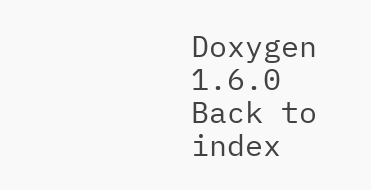Doxygen 1.6.0   Back to index